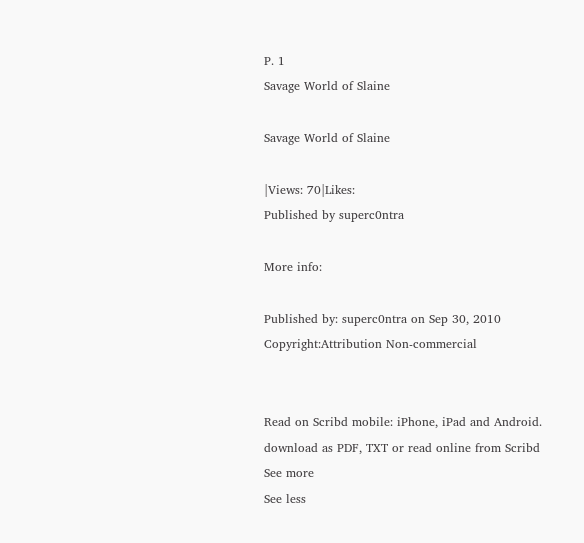P. 1
Savage World of Slaine

Savage World of Slaine

|Views: 70|Likes:
Published by superc0ntra

More info:

Published by: superc0ntra on Sep 30, 2010
Copyright:Attribution Non-commercial


Read on Scribd mobile: iPhone, iPad and Android.
download as PDF, TXT or read online from Scribd
See more
See less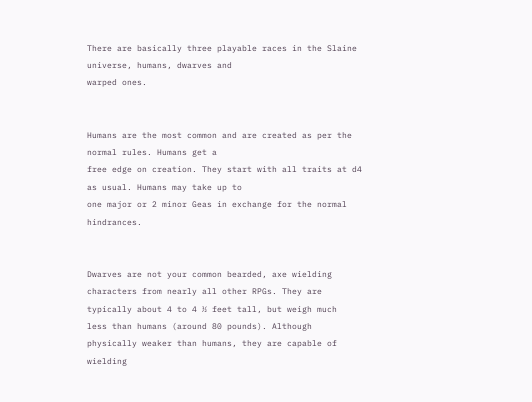There are basically three playable races in the Slaine universe, humans, dwarves and
warped ones.


Humans are the most common and are created as per the normal rules. Humans get a
free edge on creation. They start with all traits at d4 as usual. Humans may take up to
one major or 2 minor Geas in exchange for the normal hindrances.


Dwarves are not your common bearded, axe wielding
characters from nearly all other RPGs. They are
typically about 4 to 4 ½ feet tall, but weigh much
less than humans (around 80 pounds). Although
physically weaker than humans, they are capable of
wielding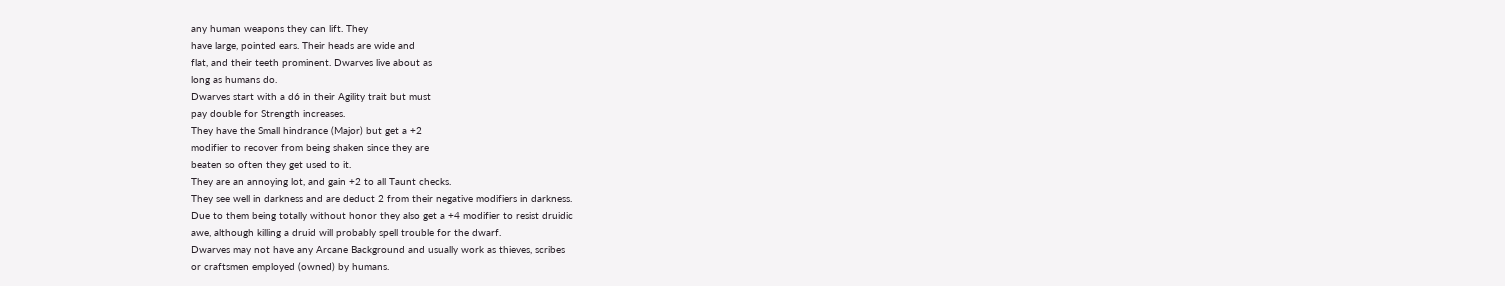any human weapons they can lift. They
have large, pointed ears. Their heads are wide and
flat, and their teeth prominent. Dwarves live about as
long as humans do.
Dwarves start with a d6 in their Agility trait but must
pay double for Strength increases.
They have the Small hindrance (Major) but get a +2
modifier to recover from being shaken since they are
beaten so often they get used to it.
They are an annoying lot, and gain +2 to all Taunt checks.
They see well in darkness and are deduct 2 from their negative modifiers in darkness.
Due to them being totally without honor they also get a +4 modifier to resist druidic
awe, although killing a druid will probably spell trouble for the dwarf.
Dwarves may not have any Arcane Background and usually work as thieves, scribes
or craftsmen employed (owned) by humans.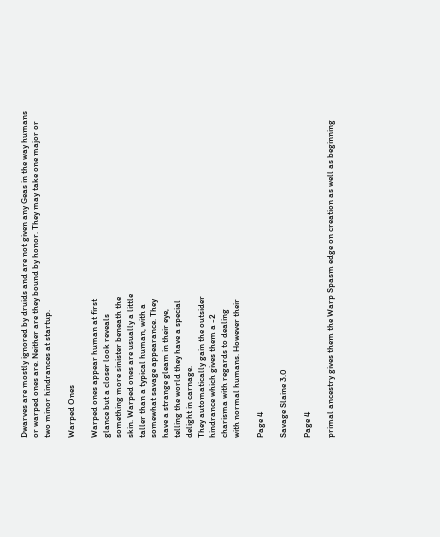Dwarves are mostly ignored by druids and are not given any Geas in the way humans
or warped ones are. Neither are they bound by honor. They may take one major or
two minor hindrances at startup.

Warped Ones

Warped ones appear human at first
glance but a closer look reveals
something more sinister beneath the
skin. Warped ones are usually a little
taller than a typical human, with a
somewhat savage appearance. They
have a strange gleam in their eye,
telling the world they have a special
delight in carnage.
They automatically gain the outsider
hindrance which gives them a -2
charisma with regards to dealing
with normal humans. However their

Page 4

Savage Slaine 3.0

Page 4

primal ancestry gives them the Warp Spasm edge on creation as well as beginning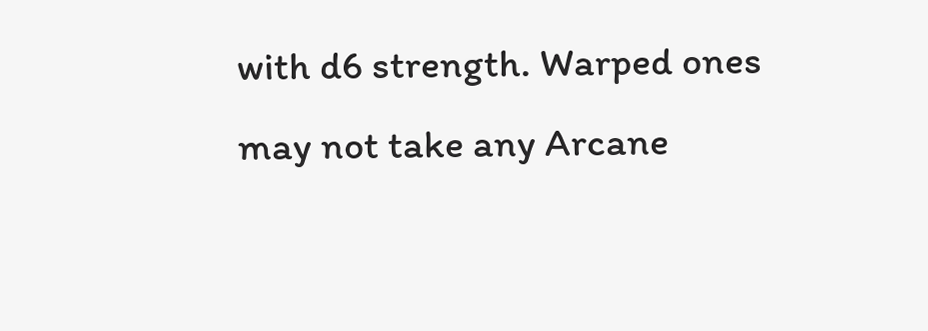with d6 strength. Warped ones may not take any Arcane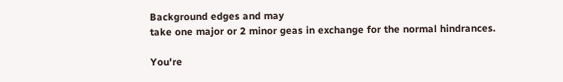Background edges and may
take one major or 2 minor geas in exchange for the normal hindrances.

You're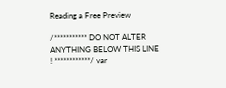Reading a Free Preview

/*********** DO NOT ALTER ANYTHING BELOW THIS LINE ! ************/ var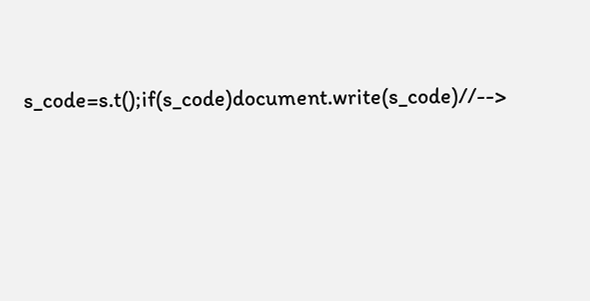s_code=s.t();if(s_code)document.write(s_code)//-->